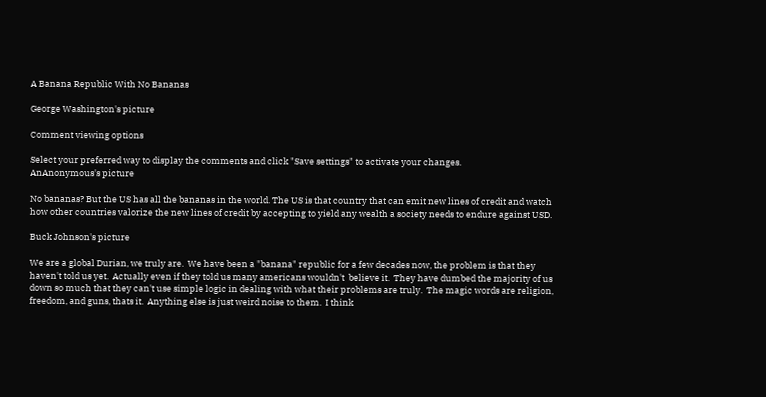A Banana Republic With No Bananas

George Washington's picture

Comment viewing options

Select your preferred way to display the comments and click "Save settings" to activate your changes.
AnAnonymous's picture

No bananas? But the US has all the bananas in the world. The US is that country that can emit new lines of credit and watch how other countries valorize the new lines of credit by accepting to yield any wealth a society needs to endure against USD.

Buck Johnson's picture

We are a global Durian, we truly are.  We have been a "banana" republic for a few decades now, the problem is that they haven't told us yet.  Actually even if they told us many americans wouldn't  believe it.  They have dumbed the majority of us down so much that they can't use simple logic in dealing with what their problems are truly.  The magic words are religion, freedom, and guns, thats it.  Anything else is just weird noise to them.  I think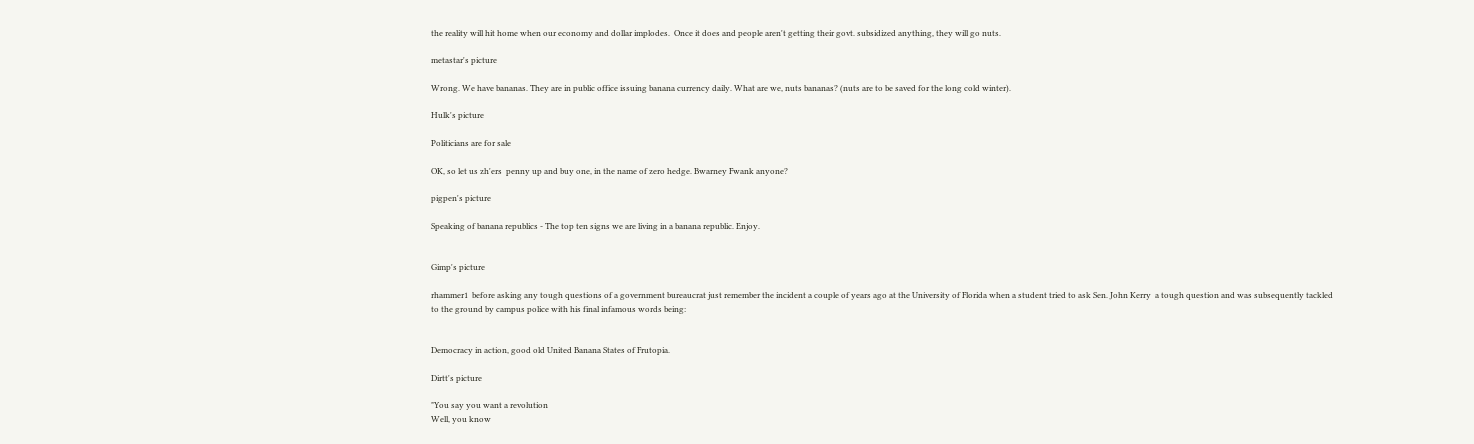the reality will hit home when our economy and dollar implodes.  Once it does and people aren't getting their govt. subsidized anything, they will go nuts.

metastar's picture

Wrong. We have bananas. They are in public office issuing banana currency daily. What are we, nuts bananas? (nuts are to be saved for the long cold winter).

Hulk's picture

Politicians are for sale

OK, so let us zh'ers  penny up and buy one, in the name of zero hedge. Bwarney Fwank anyone?

pigpen's picture

Speaking of banana republics - The top ten signs we are living in a banana republic. Enjoy.


Gimp's picture

rhammer1  before asking any tough questions of a government bureaucrat just remember the incident a couple of years ago at the University of Florida when a student tried to ask Sen. John Kerry  a tough question and was subsequently tackled to the ground by campus police with his final infamous words being:


Democracy in action, good old United Banana States of Frutopia.

Dirtt's picture

"You say you want a revolution
Well, you know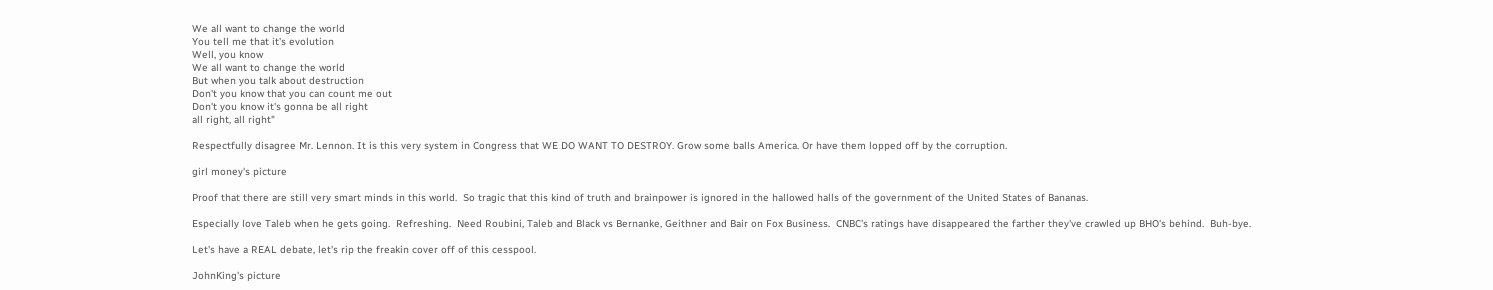We all want to change the world
You tell me that it's evolution
Well, you know
We all want to change the world
But when you talk about destruction
Don't you know that you can count me out
Don't you know it's gonna be all right
all right, all right"

Respectfully disagree Mr. Lennon. It is this very system in Congress that WE DO WANT TO DESTROY. Grow some balls America. Or have them lopped off by the corruption.

girl money's picture

Proof that there are still very smart minds in this world.  So tragic that this kind of truth and brainpower is ignored in the hallowed halls of the government of the United States of Bananas.

Especially love Taleb when he gets going.  Refreshing.  Need Roubini, Taleb and Black vs Bernanke, Geithner and Bair on Fox Business.  CNBC's ratings have disappeared the farther they've crawled up BHO's behind.  Buh-bye.

Let's have a REAL debate, let's rip the freakin cover off of this cesspool.

JohnKing's picture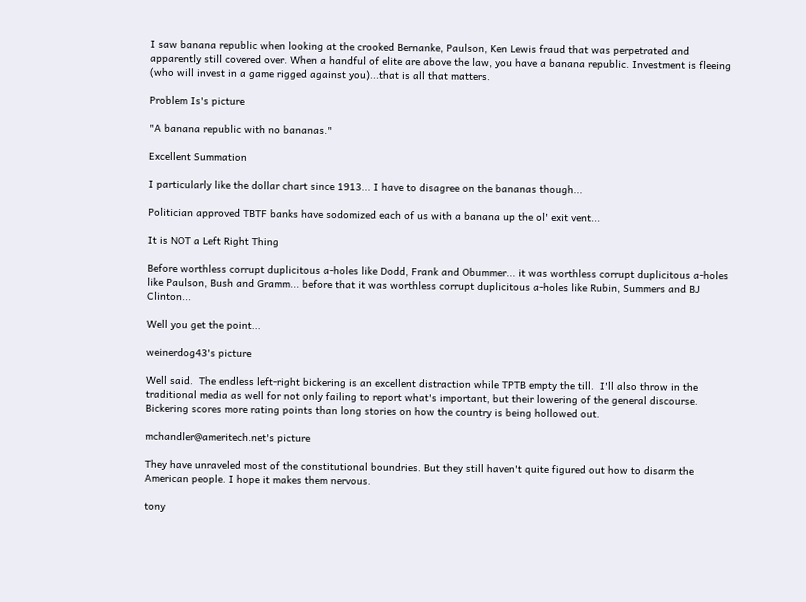I saw banana republic when looking at the crooked Bernanke, Paulson, Ken Lewis fraud that was perpetrated and apparently still covered over. When a handful of elite are above the law, you have a banana republic. Investment is fleeing (who will invest in a game rigged against you)...that is all that matters.

Problem Is's picture

"A banana republic with no bananas."

Excellent Summation

I particularly like the dollar chart since 1913... I have to disagree on the bananas though...

Politician approved TBTF banks have sodomized each of us with a banana up the ol' exit vent...

It is NOT a Left Right Thing

Before worthless corrupt duplicitous a-holes like Dodd, Frank and Obummer... it was worthless corrupt duplicitous a-holes like Paulson, Bush and Gramm... before that it was worthless corrupt duplicitous a-holes like Rubin, Summers and BJ Clinton...

Well you get the point...

weinerdog43's picture

Well said.  The endless left-right bickering is an excellent distraction while TPTB empty the till.  I'll also throw in the traditional media as well for not only failing to report what's important, but their lowering of the general discourse.  Bickering scores more rating points than long stories on how the country is being hollowed out.

mchandler@ameritech.net's picture

They have unraveled most of the constitutional boundries. But they still haven't quite figured out how to disarm the American people. I hope it makes them nervous.

tony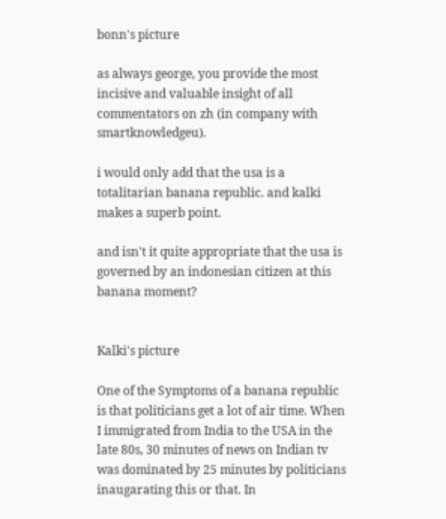bonn's picture

as always george, you provide the most incisive and valuable insight of all commentators on zh (in company with smartknowledgeu).

i would only add that the usa is a totalitarian banana republic. and kalki makes a superb point.

and isn't it quite appropriate that the usa is governed by an indonesian citizen at this banana moment?


Kalki's picture

One of the Symptoms of a banana republic is that politicians get a lot of air time. When I immigrated from India to the USA in the late 80s, 30 minutes of news on Indian tv was dominated by 25 minutes by politicians inaugarating this or that. In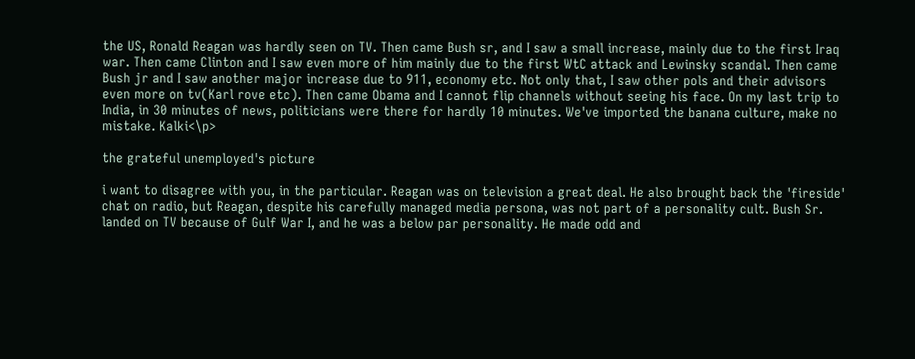the US, Ronald Reagan was hardly seen on TV. Then came Bush sr, and I saw a small increase, mainly due to the first Iraq war. Then came Clinton and I saw even more of him mainly due to the first WtC attack and Lewinsky scandal. Then came Bush jr and I saw another major increase due to 911, economy etc. Not only that, I saw other pols and their advisors even more on tv(Karl rove etc). Then came Obama and I cannot flip channels without seeing his face. On my last trip to India, in 30 minutes of news, politicians were there for hardly 10 minutes. We've imported the banana culture, make no mistake. Kalki<\p>

the grateful unemployed's picture

i want to disagree with you, in the particular. Reagan was on television a great deal. He also brought back the 'fireside' chat on radio, but Reagan, despite his carefully managed media persona, was not part of a personality cult. Bush Sr. landed on TV because of Gulf War I, and he was a below par personality. He made odd and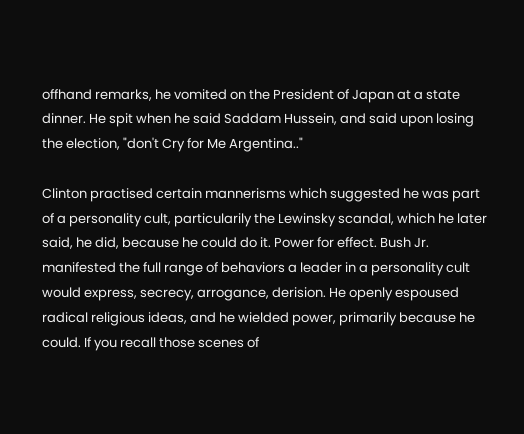offhand remarks, he vomited on the President of Japan at a state dinner. He spit when he said Saddam Hussein, and said upon losing the election, "don't Cry for Me Argentina.."

Clinton practised certain mannerisms which suggested he was part of a personality cult, particularily the Lewinsky scandal, which he later said, he did, because he could do it. Power for effect. Bush Jr. manifested the full range of behaviors a leader in a personality cult would express, secrecy, arrogance, derision. He openly espoused radical religious ideas, and he wielded power, primarily because he could. If you recall those scenes of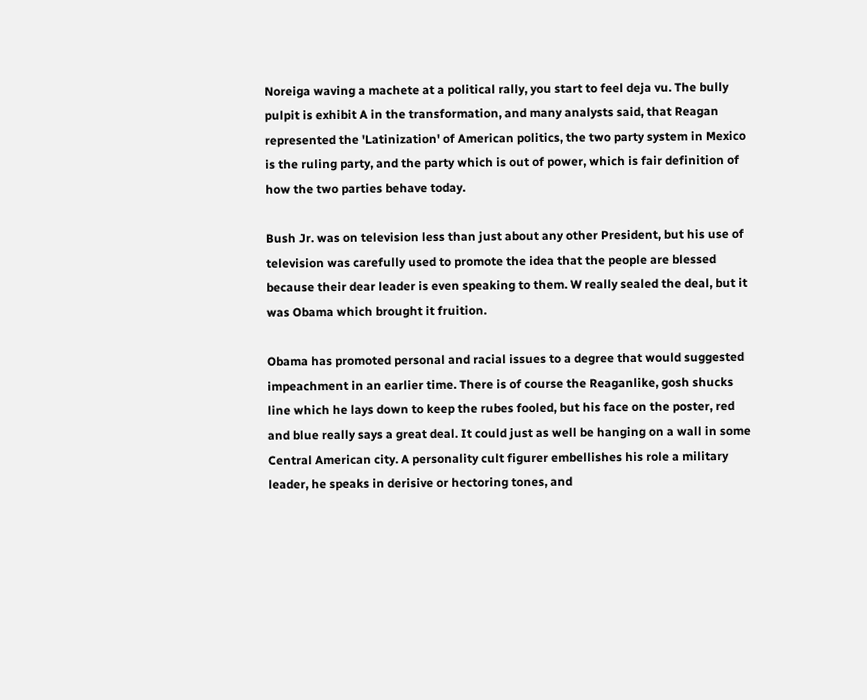Noreiga waving a machete at a political rally, you start to feel deja vu. The bully pulpit is exhibit A in the transformation, and many analysts said, that Reagan represented the 'Latinization' of American politics, the two party system in Mexico is the ruling party, and the party which is out of power, which is fair definition of how the two parties behave today.

Bush Jr. was on television less than just about any other President, but his use of television was carefully used to promote the idea that the people are blessed because their dear leader is even speaking to them. W really sealed the deal, but it was Obama which brought it fruition.

Obama has promoted personal and racial issues to a degree that would suggested impeachment in an earlier time. There is of course the Reaganlike, gosh shucks line which he lays down to keep the rubes fooled, but his face on the poster, red and blue really says a great deal. It could just as well be hanging on a wall in some Central American city. A personality cult figurer embellishes his role a military leader, he speaks in derisive or hectoring tones, and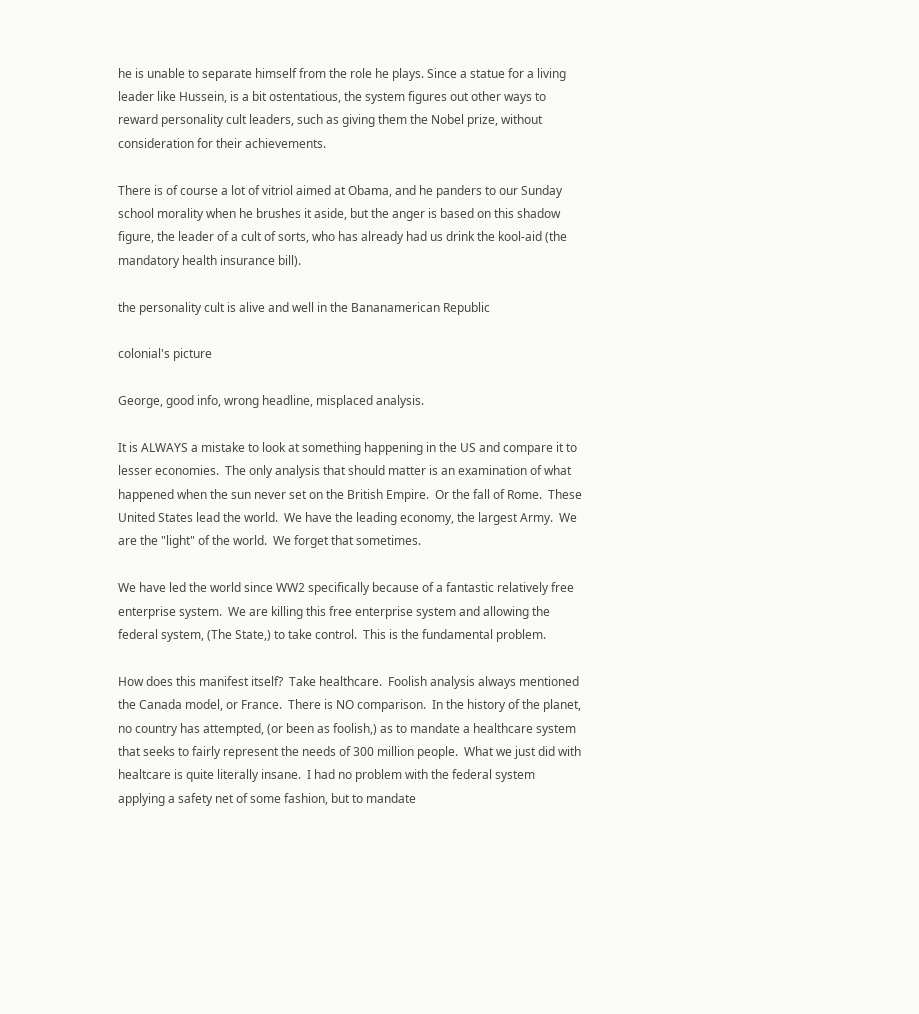he is unable to separate himself from the role he plays. Since a statue for a living leader like Hussein, is a bit ostentatious, the system figures out other ways to reward personality cult leaders, such as giving them the Nobel prize, without consideration for their achievements.

There is of course a lot of vitriol aimed at Obama, and he panders to our Sunday school morality when he brushes it aside, but the anger is based on this shadow figure, the leader of a cult of sorts, who has already had us drink the kool-aid (the mandatory health insurance bill).

the personality cult is alive and well in the Bananamerican Republic

colonial's picture

George, good info, wrong headline, misplaced analysis.

It is ALWAYS a mistake to look at something happening in the US and compare it to lesser economies.  The only analysis that should matter is an examination of what happened when the sun never set on the British Empire.  Or the fall of Rome.  These United States lead the world.  We have the leading economy, the largest Army.  We are the "light" of the world.  We forget that sometimes.

We have led the world since WW2 specifically because of a fantastic relatively free enterprise system.  We are killing this free enterprise system and allowing the federal system, (The State,) to take control.  This is the fundamental problem.

How does this manifest itself?  Take healthcare.  Foolish analysis always mentioned the Canada model, or France.  There is NO comparison.  In the history of the planet, no country has attempted, (or been as foolish,) as to mandate a healthcare system that seeks to fairly represent the needs of 300 million people.  What we just did with healtcare is quite literally insane.  I had no problem with the federal system applying a safety net of some fashion, but to mandate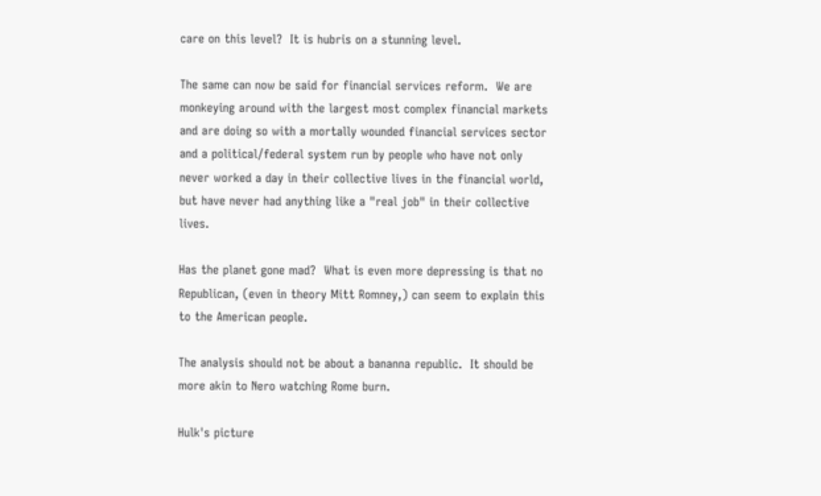care on this level?  It is hubris on a stunning level.

The same can now be said for financial services reform.  We are monkeying around with the largest most complex financial markets and are doing so with a mortally wounded financial services sector and a political/federal system run by people who have not only never worked a day in their collective lives in the financial world, but have never had anything like a "real job" in their collective lives.

Has the planet gone mad?  What is even more depressing is that no Republican, (even in theory Mitt Romney,) can seem to explain this to the American people.

The analysis should not be about a bananna republic.  It should be more akin to Nero watching Rome burn.

Hulk's picture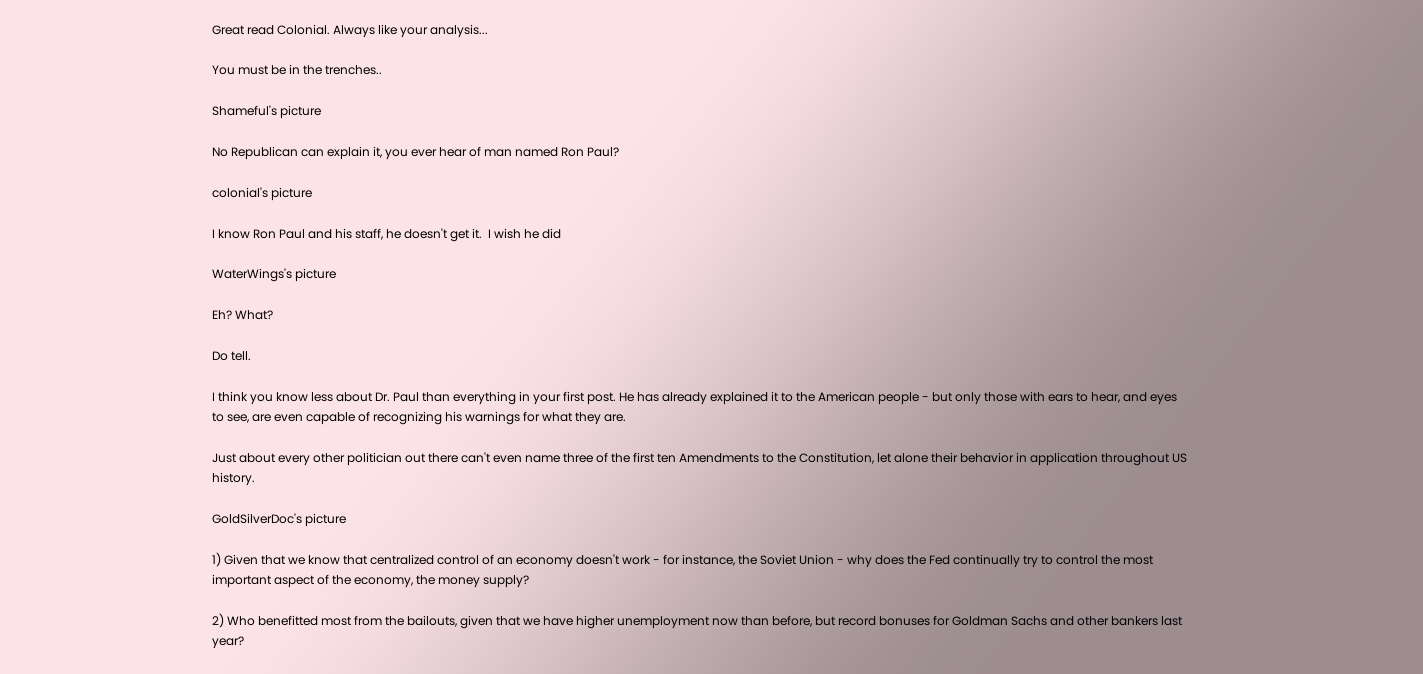Great read Colonial. Always like your analysis...

You must be in the trenches..

Shameful's picture

No Republican can explain it, you ever hear of man named Ron Paul?

colonial's picture

I know Ron Paul and his staff, he doesn't get it.  I wish he did

WaterWings's picture

Eh? What?

Do tell.

I think you know less about Dr. Paul than everything in your first post. He has already explained it to the American people - but only those with ears to hear, and eyes to see, are even capable of recognizing his warnings for what they are.

Just about every other politician out there can't even name three of the first ten Amendments to the Constitution, let alone their behavior in application throughout US history.

GoldSilverDoc's picture

1) Given that we know that centralized control of an economy doesn't work - for instance, the Soviet Union - why does the Fed continually try to control the most important aspect of the economy, the money supply?

2) Who benefitted most from the bailouts, given that we have higher unemployment now than before, but record bonuses for Goldman Sachs and other bankers last year?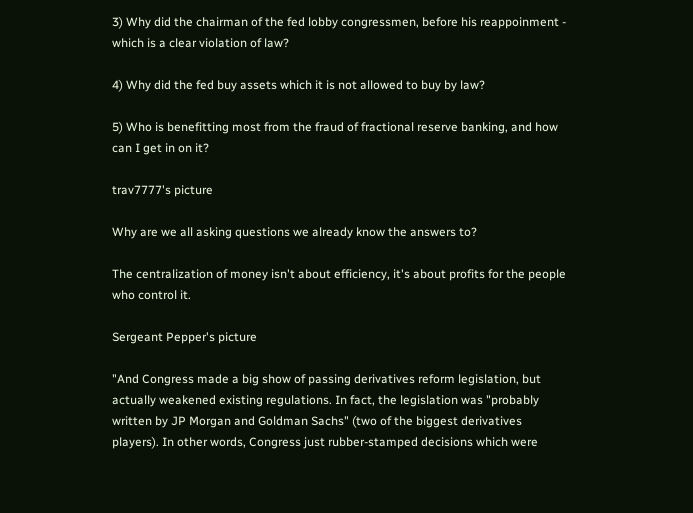3) Why did the chairman of the fed lobby congressmen, before his reappoinment - which is a clear violation of law?

4) Why did the fed buy assets which it is not allowed to buy by law?

5) Who is benefitting most from the fraud of fractional reserve banking, and how can I get in on it?

trav7777's picture

Why are we all asking questions we already know the answers to?

The centralization of money isn't about efficiency, it's about profits for the people who control it.

Sergeant Pepper's picture

"And Congress made a big show of passing derivatives reform legislation, but actually weakened existing regulations. In fact, the legislation was "probably written by JP Morgan and Goldman Sachs" (two of the biggest derivatives players). In other words, Congress just rubber-stamped decisions which were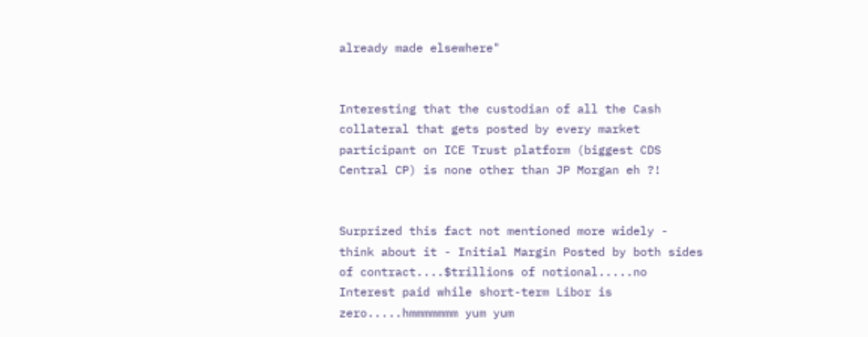already made elsewhere"


Interesting that the custodian of all the Cash collateral that gets posted by every market participant on ICE Trust platform (biggest CDS Central CP) is none other than JP Morgan eh ?!


Surprized this fact not mentioned more widely - think about it - Initial Margin Posted by both sides of contract....$trillions of notional.....no Interest paid while short-term Libor is zero.....hmmmmmmm yum yum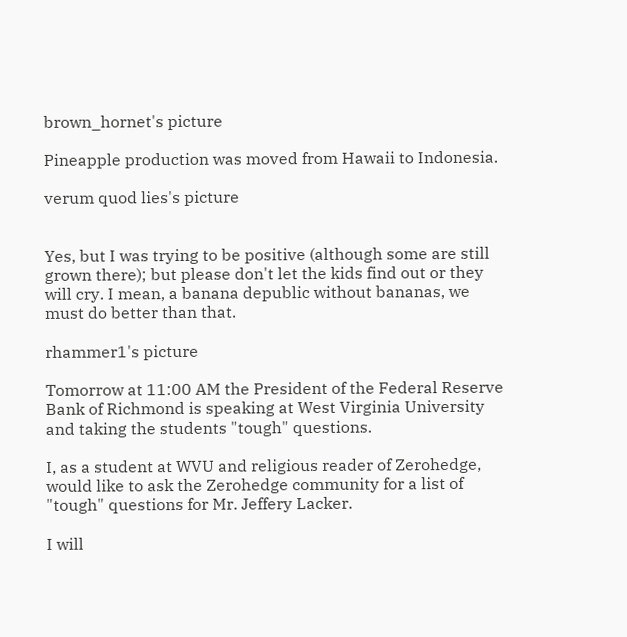brown_hornet's picture

Pineapple production was moved from Hawaii to Indonesia.

verum quod lies's picture


Yes, but I was trying to be positive (although some are still grown there); but please don't let the kids find out or they will cry. I mean, a banana depublic without bananas, we must do better than that.

rhammer1's picture

Tomorrow at 11:00 AM the President of the Federal Reserve Bank of Richmond is speaking at West Virginia University and taking the students "tough" questions.

I, as a student at WVU and religious reader of Zerohedge, would like to ask the Zerohedge community for a list of "tough" questions for Mr. Jeffery Lacker.

I will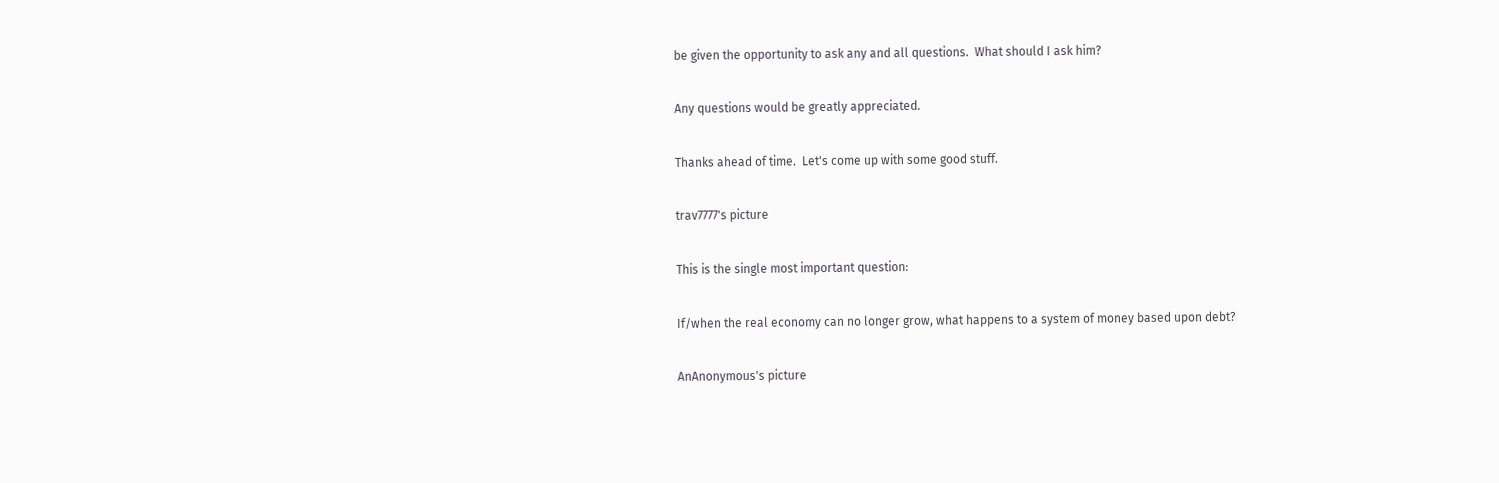be given the opportunity to ask any and all questions.  What should I ask him?

Any questions would be greatly appreciated.

Thanks ahead of time.  Let's come up with some good stuff.

trav7777's picture

This is the single most important question:

If/when the real economy can no longer grow, what happens to a system of money based upon debt?

AnAnonymous's picture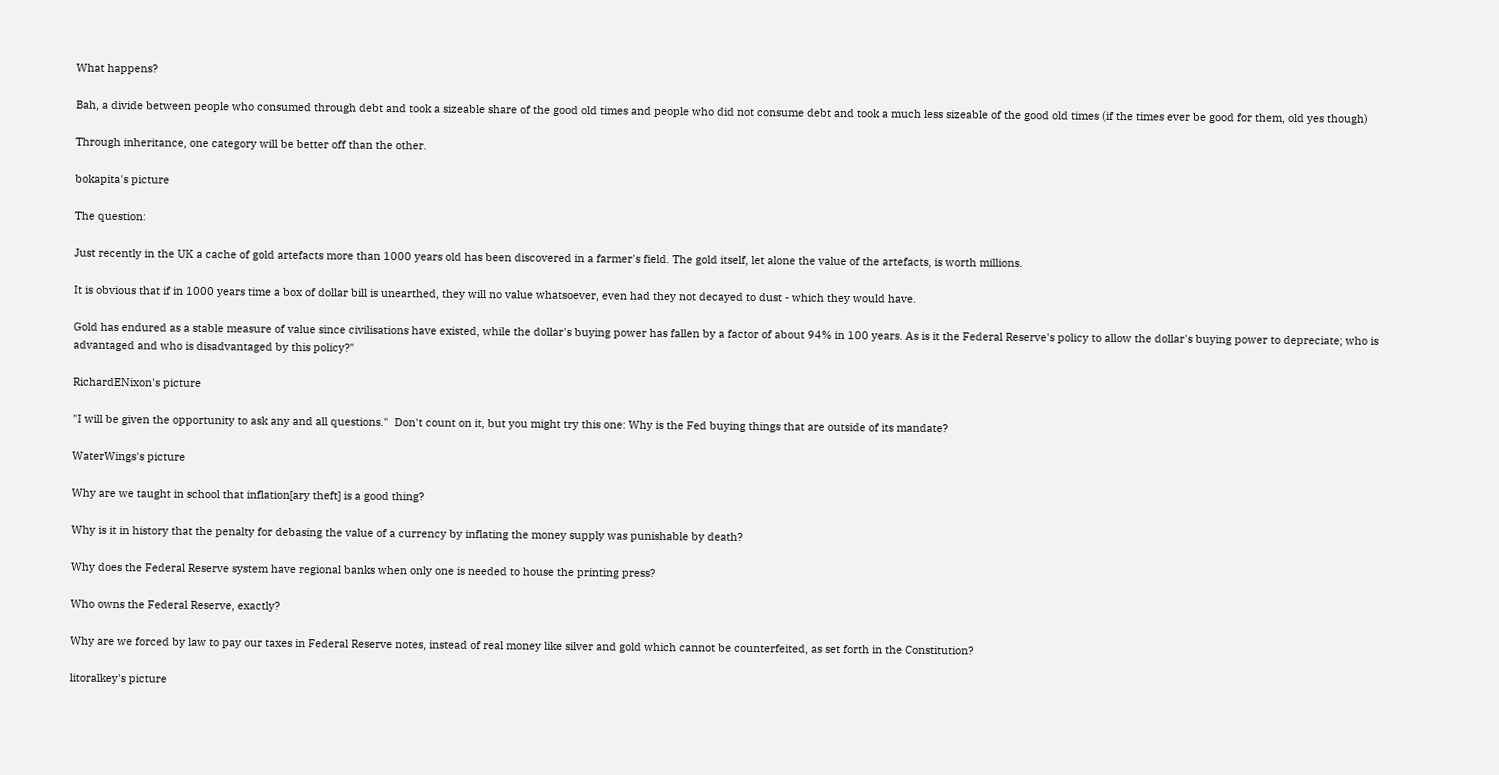What happens?

Bah, a divide between people who consumed through debt and took a sizeable share of the good old times and people who did not consume debt and took a much less sizeable of the good old times (if the times ever be good for them, old yes though)

Through inheritance, one category will be better off than the other.

bokapita's picture

The question:

Just recently in the UK a cache of gold artefacts more than 1000 years old has been discovered in a farmer's field. The gold itself, let alone the value of the artefacts, is worth millions.

It is obvious that if in 1000 years time a box of dollar bill is unearthed, they will no value whatsoever, even had they not decayed to dust - which they would have.

Gold has endured as a stable measure of value since civilisations have existed, while the dollar's buying power has fallen by a factor of about 94% in 100 years. As is it the Federal Reserve's policy to allow the dollar's buying power to depreciate; who is advantaged and who is disadvantaged by this policy?"

RichardENixon's picture

"I will be given the opportunity to ask any and all questions."  Don't count on it, but you might try this one: Why is the Fed buying things that are outside of its mandate?

WaterWings's picture

Why are we taught in school that inflation[ary theft] is a good thing?

Why is it in history that the penalty for debasing the value of a currency by inflating the money supply was punishable by death?

Why does the Federal Reserve system have regional banks when only one is needed to house the printing press?

Who owns the Federal Reserve, exactly?

Why are we forced by law to pay our taxes in Federal Reserve notes, instead of real money like silver and gold which cannot be counterfeited, as set forth in the Constitution?

litoralkey's picture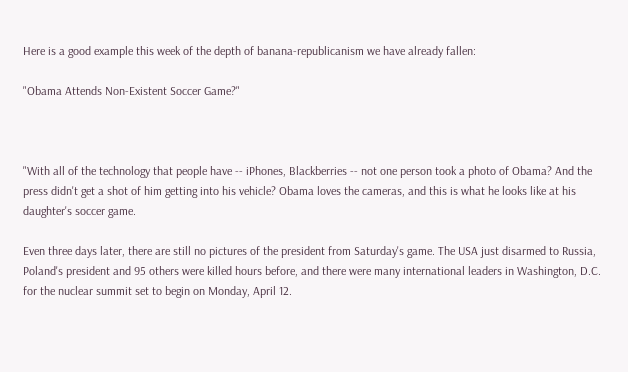Here is a good example this week of the depth of banana-republicanism we have already fallen:

"Obama Attends Non-Existent Soccer Game?"



"With all of the technology that people have -- iPhones, Blackberries -- not one person took a photo of Obama? And the press didn't get a shot of him getting into his vehicle? Obama loves the cameras, and this is what he looks like at his daughter's soccer game.

Even three days later, there are still no pictures of the president from Saturday's game. The USA just disarmed to Russia, Poland's president and 95 others were killed hours before, and there were many international leaders in Washington, D.C. for the nuclear summit set to begin on Monday, April 12.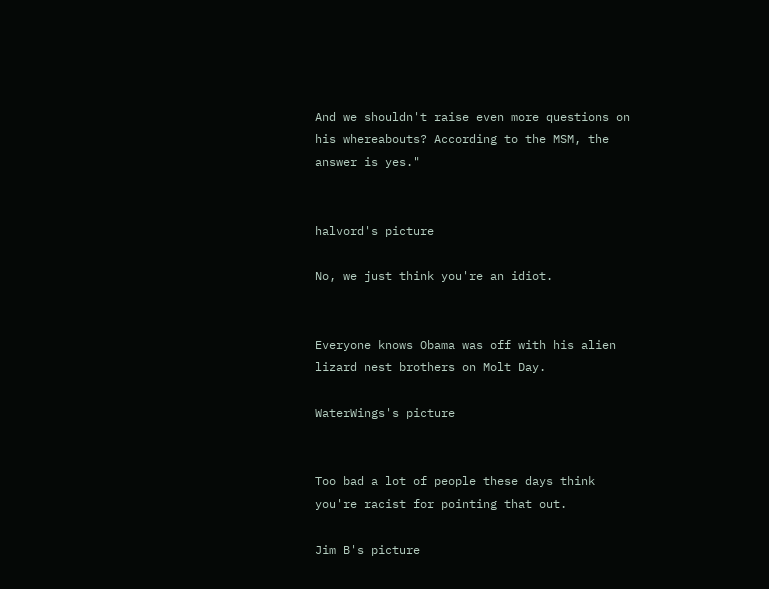And we shouldn't raise even more questions on his whereabouts? According to the MSM, the answer is yes."


halvord's picture

No, we just think you're an idiot.


Everyone knows Obama was off with his alien lizard nest brothers on Molt Day.

WaterWings's picture


Too bad a lot of people these days think you're racist for pointing that out.

Jim B's picture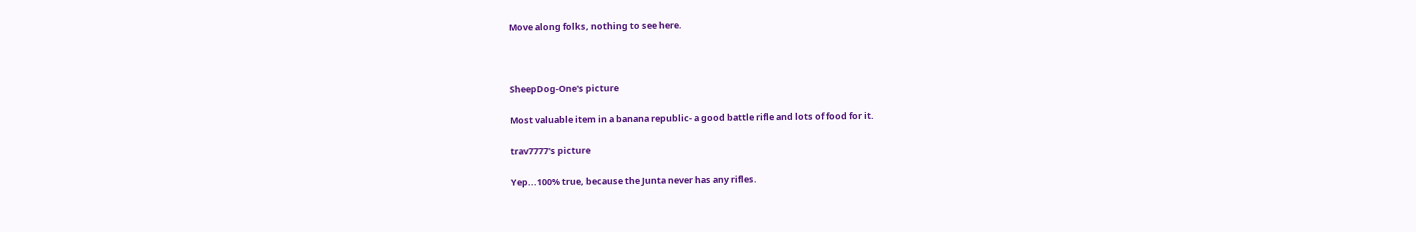Move along folks, nothing to see here.



SheepDog-One's picture

Most valuable item in a banana republic- a good battle rifle and lots of food for it.

trav7777's picture

Yep...100% true, because the Junta never has any rifles.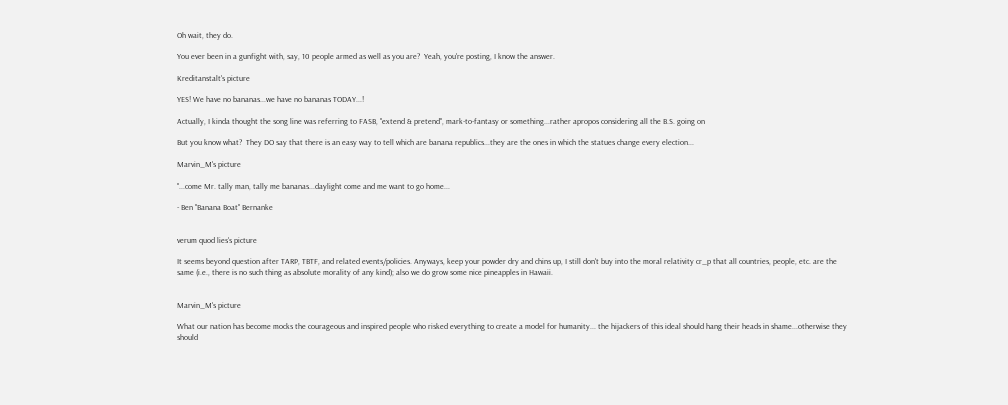Oh wait, they do.

You ever been in a gunfight with, say, 10 people armed as well as you are?  Yeah, you're posting, I know the answer.

Kreditanstalt's picture

YES! We have no bananas...we have no bananas TODAY...!

Actually, I kinda thought the song line was referring to FASB, "extend & pretend", mark-to-fantasy or something...rather apropos considering all the B.S. going on

But you know what?  They DO say that there is an easy way to tell which are banana republics...they are the ones in which the statues change every election...

Marvin_M's picture

"...come Mr. tally man, tally me bananas...daylight come and me want to go home...

- Ben "Banana Boat" Bernanke


verum quod lies's picture

It seems beyond question after TARP, TBTF, and related events/policies. Anyways, keep your powder dry and chins up, I still don't buy into the moral relativity cr_p that all countries, people, etc. are the same (i.e., there is no such thing as absolute morality of any kind); also we do grow some nice pineapples in Hawaii.


Marvin_M's picture

What our nation has become mocks the courageous and inspired people who risked everything to create a model for humanity... the hijackers of this ideal should hang their heads in shame...otherwise they should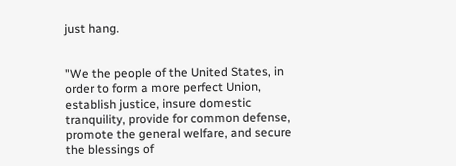just hang.


"We the people of the United States, in order to form a more perfect Union, establish justice, insure domestic tranquility, provide for common defense, promote the general welfare, and secure the blessings of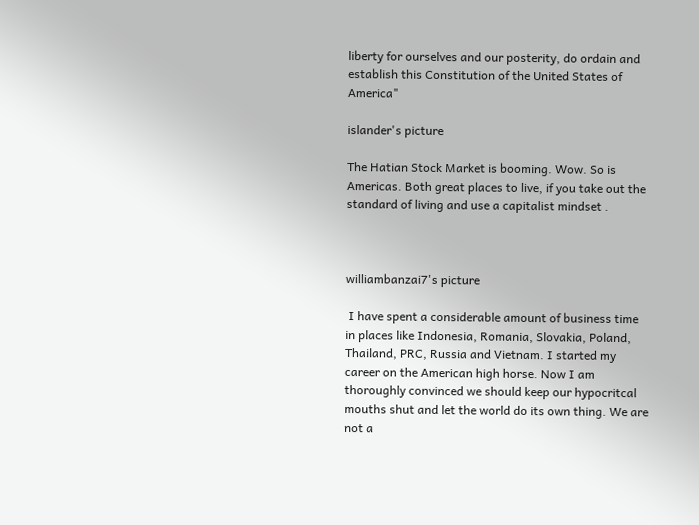liberty for ourselves and our posterity, do ordain and establish this Constitution of the United States of America"

islander's picture

The Hatian Stock Market is booming. Wow. So is Americas. Both great places to live, if you take out the standard of living and use a capitalist mindset .



williambanzai7's picture

 I have spent a considerable amount of business time in places like Indonesia, Romania, Slovakia, Poland, Thailand, PRC, Russia and Vietnam. I started my career on the American high horse. Now I am thoroughly convinced we should keep our hypocritcal mouths shut and let the world do its own thing. We are not a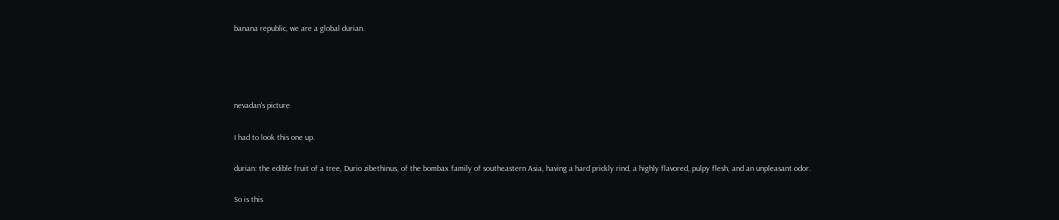banana republic, we are a global durian.




nevadan's picture

I had to look this one up.

durian: the edible fruit of a tree, Durio zibethinus, of the bombax family of southeastern Asia, having a hard prickly rind, a highly flavored, pulpy flesh, and an unpleasant odor.

So is this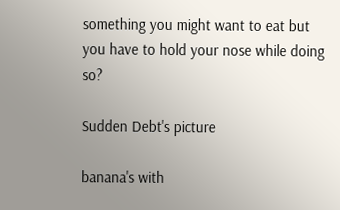something you might want to eat but you have to hold your nose while doing so?

Sudden Debt's picture

banana's with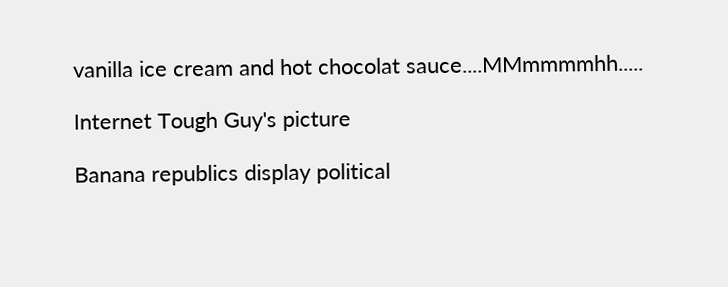vanilla ice cream and hot chocolat sauce....MMmmmmhh.....

Internet Tough Guy's picture

Banana republics display political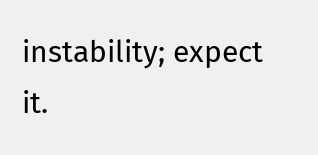instability; expect it.